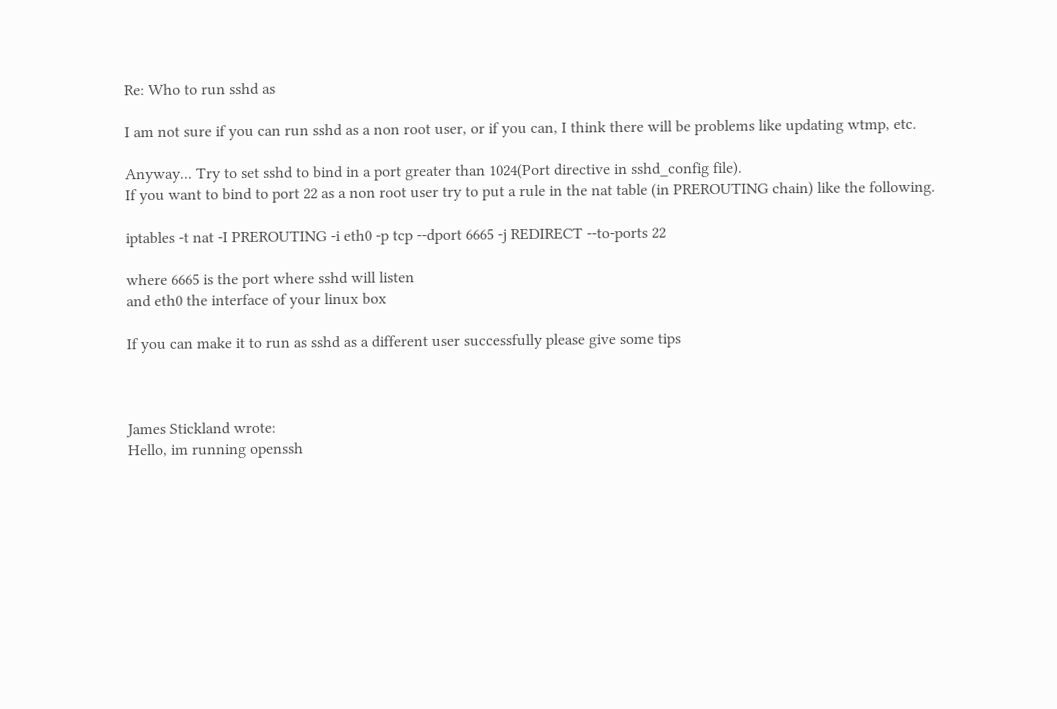Re: Who to run sshd as

I am not sure if you can run sshd as a non root user, or if you can, I think there will be problems like updating wtmp, etc.

Anyway... Try to set sshd to bind in a port greater than 1024(Port directive in sshd_config file).
If you want to bind to port 22 as a non root user try to put a rule in the nat table (in PREROUTING chain) like the following.

iptables -t nat -I PREROUTING -i eth0 -p tcp --dport 6665 -j REDIRECT --to-ports 22

where 6665 is the port where sshd will listen
and eth0 the interface of your linux box

If you can make it to run as sshd as a different user successfully please give some tips



James Stickland wrote:
Hello, im running openssh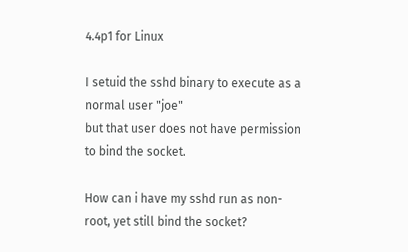4.4p1 for Linux

I setuid the sshd binary to execute as a normal user "joe"
but that user does not have permission to bind the socket.

How can i have my sshd run as non-root, yet still bind the socket?